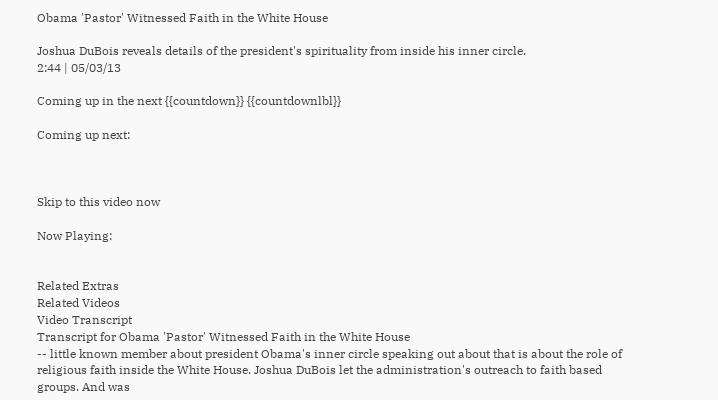Obama 'Pastor' Witnessed Faith in the White House

Joshua DuBois reveals details of the president's spirituality from inside his inner circle.
2:44 | 05/03/13

Coming up in the next {{countdown}} {{countdownlbl}}

Coming up next:



Skip to this video now

Now Playing:


Related Extras
Related Videos
Video Transcript
Transcript for Obama 'Pastor' Witnessed Faith in the White House
-- little known member about president Obama's inner circle speaking out about that is about the role of religious faith inside the White House. Joshua DuBois let the administration's outreach to faith based groups. And was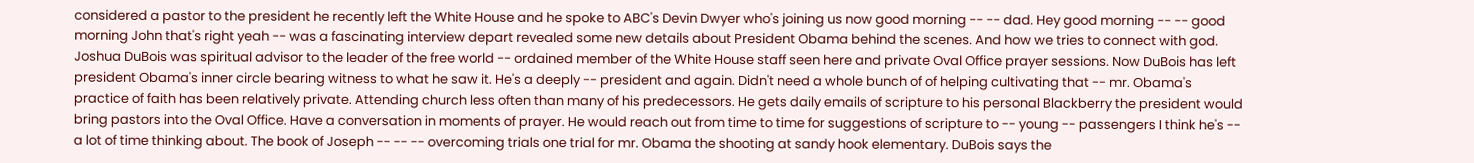considered a pastor to the president he recently left the White House and he spoke to ABC's Devin Dwyer who's joining us now good morning -- -- dad. Hey good morning -- -- good morning John that's right yeah -- was a fascinating interview depart revealed some new details about President Obama behind the scenes. And how we tries to connect with god. Joshua DuBois was spiritual advisor to the leader of the free world -- ordained member of the White House staff seen here and private Oval Office prayer sessions. Now DuBois has left president Obama's inner circle bearing witness to what he saw it. He's a deeply -- president and again. Didn't need a whole bunch of of helping cultivating that -- mr. Obama's practice of faith has been relatively private. Attending church less often than many of his predecessors. He gets daily emails of scripture to his personal Blackberry the president would bring pastors into the Oval Office. Have a conversation in moments of prayer. He would reach out from time to time for suggestions of scripture to -- young -- passengers I think he's -- a lot of time thinking about. The book of Joseph -- -- -- overcoming trials one trial for mr. Obama the shooting at sandy hook elementary. DuBois says the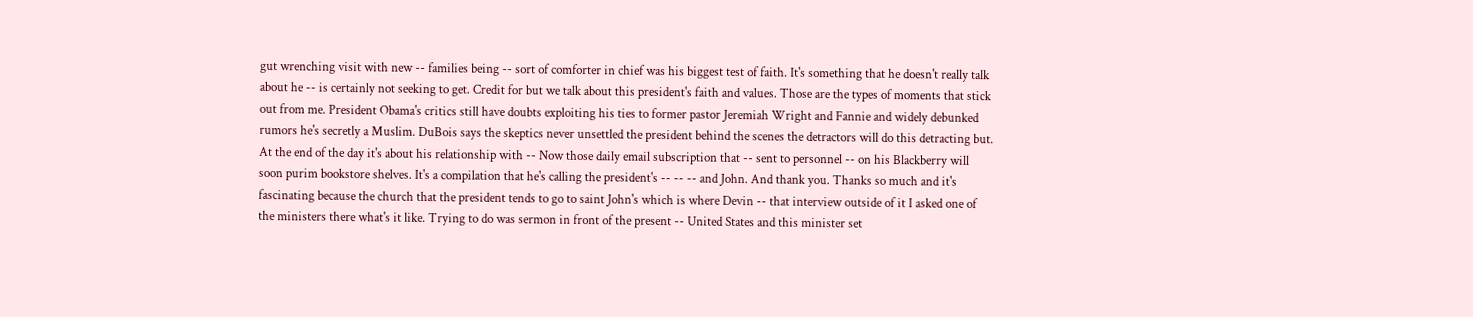gut wrenching visit with new -- families being -- sort of comforter in chief was his biggest test of faith. It's something that he doesn't really talk about he -- is certainly not seeking to get. Credit for but we talk about this president's faith and values. Those are the types of moments that stick out from me. President Obama's critics still have doubts exploiting his ties to former pastor Jeremiah Wright and Fannie and widely debunked rumors he's secretly a Muslim. DuBois says the skeptics never unsettled the president behind the scenes the detractors will do this detracting but. At the end of the day it's about his relationship with -- Now those daily email subscription that -- sent to personnel -- on his Blackberry will soon purim bookstore shelves. It's a compilation that he's calling the president's -- -- -- and John. And thank you. Thanks so much and it's fascinating because the church that the president tends to go to saint John's which is where Devin -- that interview outside of it I asked one of the ministers there what's it like. Trying to do was sermon in front of the present -- United States and this minister set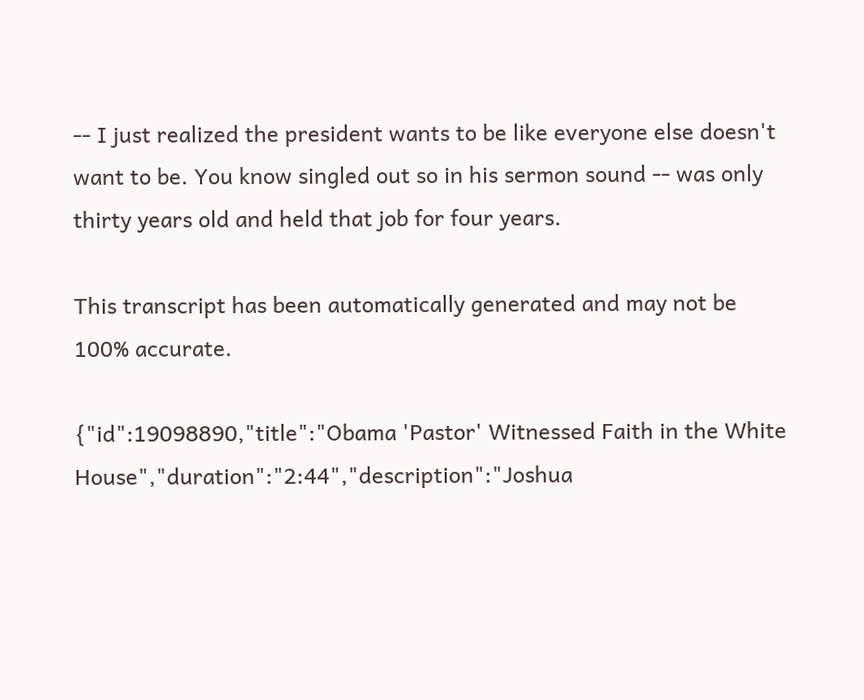-- I just realized the president wants to be like everyone else doesn't want to be. You know singled out so in his sermon sound -- was only thirty years old and held that job for four years.

This transcript has been automatically generated and may not be 100% accurate.

{"id":19098890,"title":"Obama 'Pastor' Witnessed Faith in the White House","duration":"2:44","description":"Joshua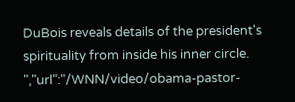DuBois reveals details of the president's spirituality from inside his inner circle. ","url":"/WNN/video/obama-pastor-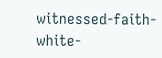witnessed-faith-white-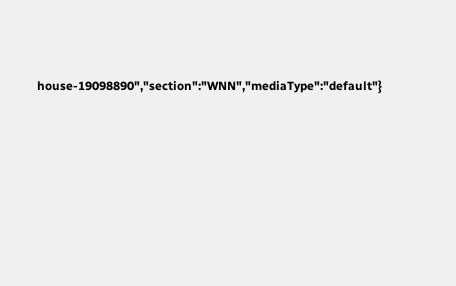house-19098890","section":"WNN","mediaType":"default"}